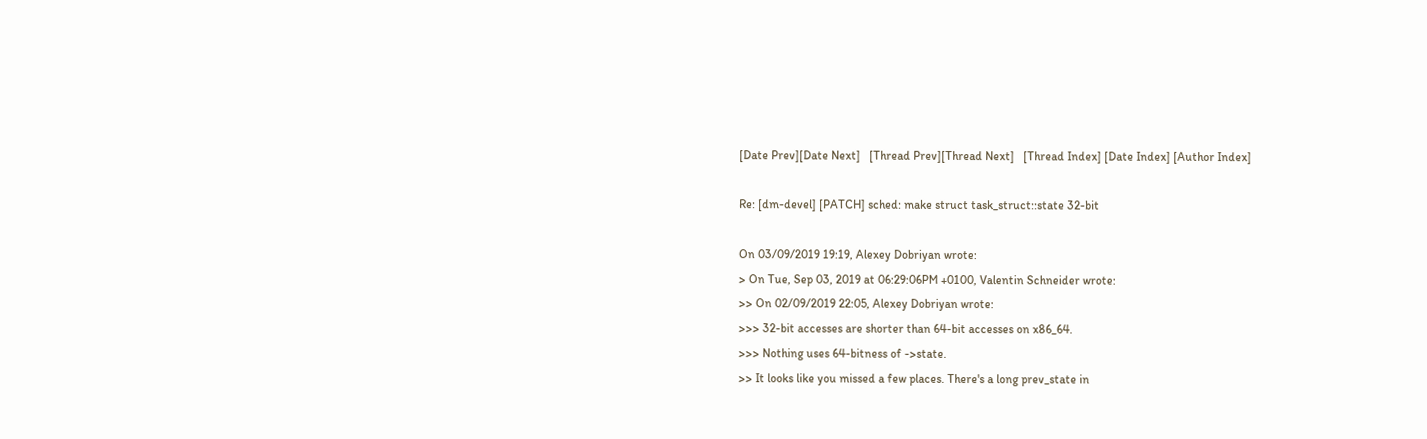[Date Prev][Date Next]   [Thread Prev][Thread Next]   [Thread Index] [Date Index] [Author Index]

Re: [dm-devel] [PATCH] sched: make struct task_struct::state 32-bit

On 03/09/2019 19:19, Alexey Dobriyan wrote:
> On Tue, Sep 03, 2019 at 06:29:06PM +0100, Valentin Schneider wrote:
>> On 02/09/2019 22:05, Alexey Dobriyan wrote:
>>> 32-bit accesses are shorter than 64-bit accesses on x86_64.
>>> Nothing uses 64-bitness of ->state.
>> It looks like you missed a few places. There's a long prev_state in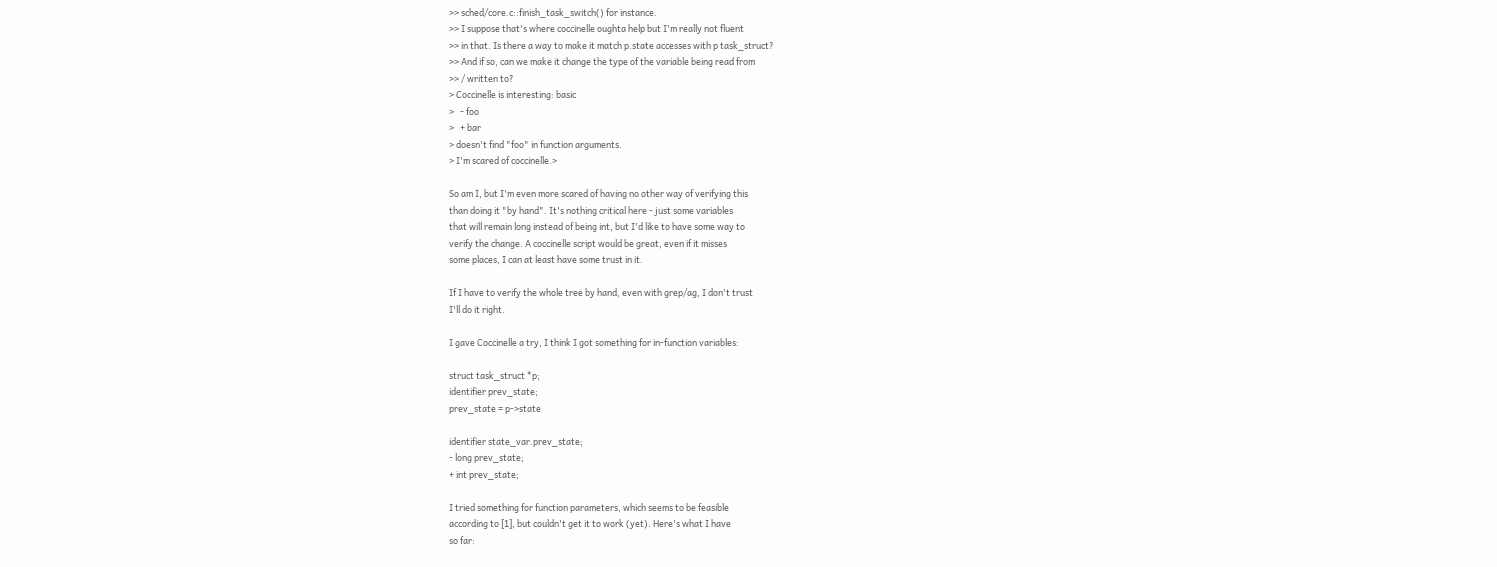>> sched/core.c::finish_task_switch() for instance.
>> I suppose that's where coccinelle oughta help but I'm really not fluent
>> in that. Is there a way to make it match p.state accesses with p task_struct?
>> And if so, can we make it change the type of the variable being read from
>> / written to?
> Coccinelle is interesting: basic
>   - foo
>   + bar
> doesn't find "foo" in function arguments.
> I'm scared of coccinelle.>

So am I, but I'm even more scared of having no other way of verifying this
than doing it "by hand". It's nothing critical here - just some variables
that will remain long instead of being int, but I'd like to have some way to
verify the change. A coccinelle script would be great, even if it misses
some places, I can at least have some trust in it.

If I have to verify the whole tree by hand, even with grep/ag, I don't trust
I'll do it right.

I gave Coccinelle a try, I think I got something for in-function variables:

struct task_struct *p;
identifier prev_state;
prev_state = p->state

identifier state_var.prev_state;
- long prev_state;
+ int prev_state;

I tried something for function parameters, which seems to be feasible
according to [1], but couldn't get it to work (yet). Here's what I have
so far: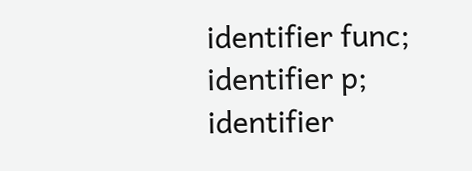identifier func;
identifier p;
identifier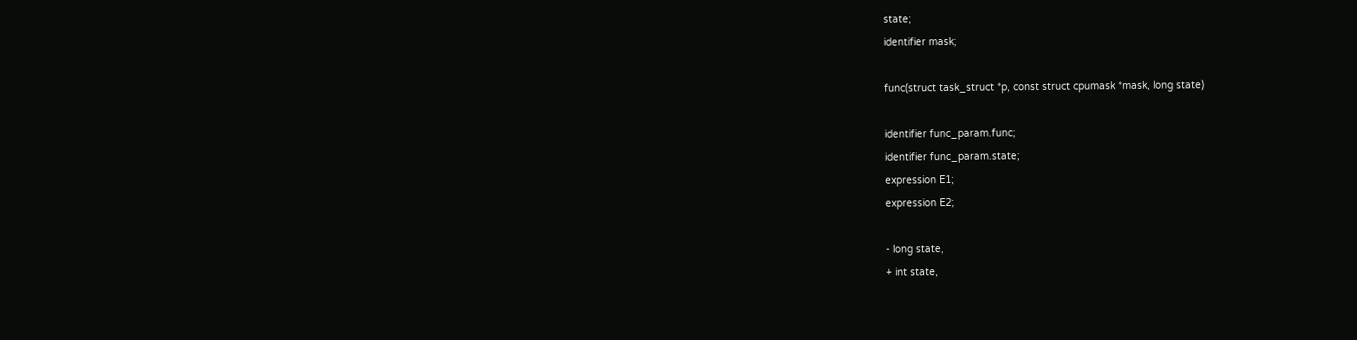state;
identifier mask;

func(struct task_struct *p, const struct cpumask *mask, long state)

identifier func_param.func;
identifier func_param.state;
expression E1;
expression E2;

- long state,
+ int state,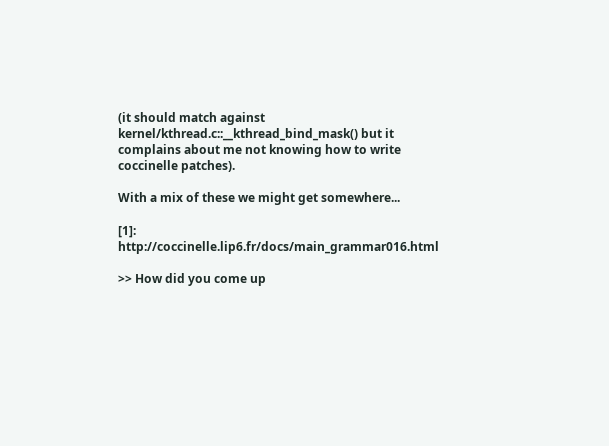(it should match against kernel/kthread.c::__kthread_bind_mask() but it
complains about me not knowing how to write coccinelle patches).

With a mix of these we might get somewhere...

[1]: http://coccinelle.lip6.fr/docs/main_grammar016.html

>> How did you come up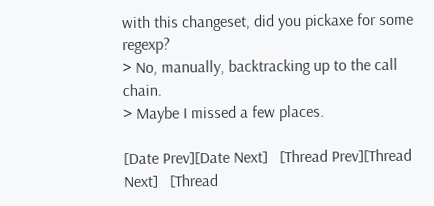with this changeset, did you pickaxe for some regexp?
> No, manually, backtracking up to the call chain.
> Maybe I missed a few places.

[Date Prev][Date Next]   [Thread Prev][Thread Next]   [Thread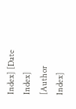Index] [Date Index] [Author Index]